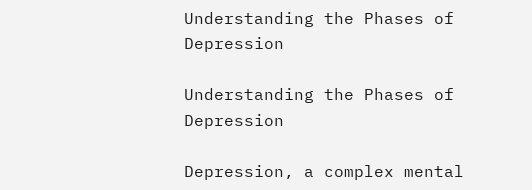Understanding the Phases of Depression

Understanding the Phases of Depression

Depression, a complex mental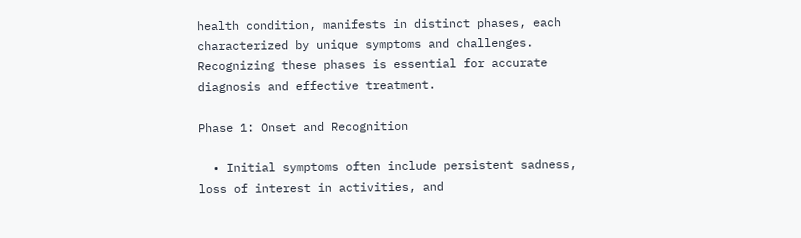health condition, manifests in distinct phases, each characterized by unique symptoms and challenges. Recognizing these phases is essential for accurate diagnosis and effective treatment.

Phase 1: Onset and Recognition

  • Initial symptoms often include persistent sadness, loss of interest in activities, and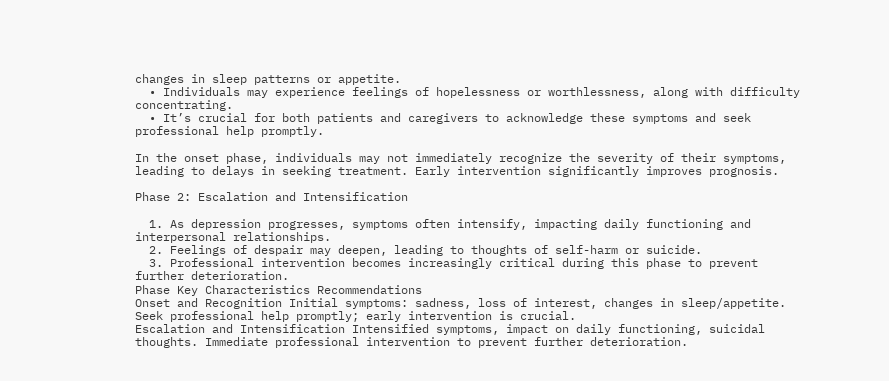changes in sleep patterns or appetite.
  • Individuals may experience feelings of hopelessness or worthlessness, along with difficulty concentrating.
  • It’s crucial for both patients and caregivers to acknowledge these symptoms and seek professional help promptly.

In the onset phase, individuals may not immediately recognize the severity of their symptoms, leading to delays in seeking treatment. Early intervention significantly improves prognosis.

Phase 2: Escalation and Intensification

  1. As depression progresses, symptoms often intensify, impacting daily functioning and interpersonal relationships.
  2. Feelings of despair may deepen, leading to thoughts of self-harm or suicide.
  3. Professional intervention becomes increasingly critical during this phase to prevent further deterioration.
Phase Key Characteristics Recommendations
Onset and Recognition Initial symptoms: sadness, loss of interest, changes in sleep/appetite. Seek professional help promptly; early intervention is crucial.
Escalation and Intensification Intensified symptoms, impact on daily functioning, suicidal thoughts. Immediate professional intervention to prevent further deterioration.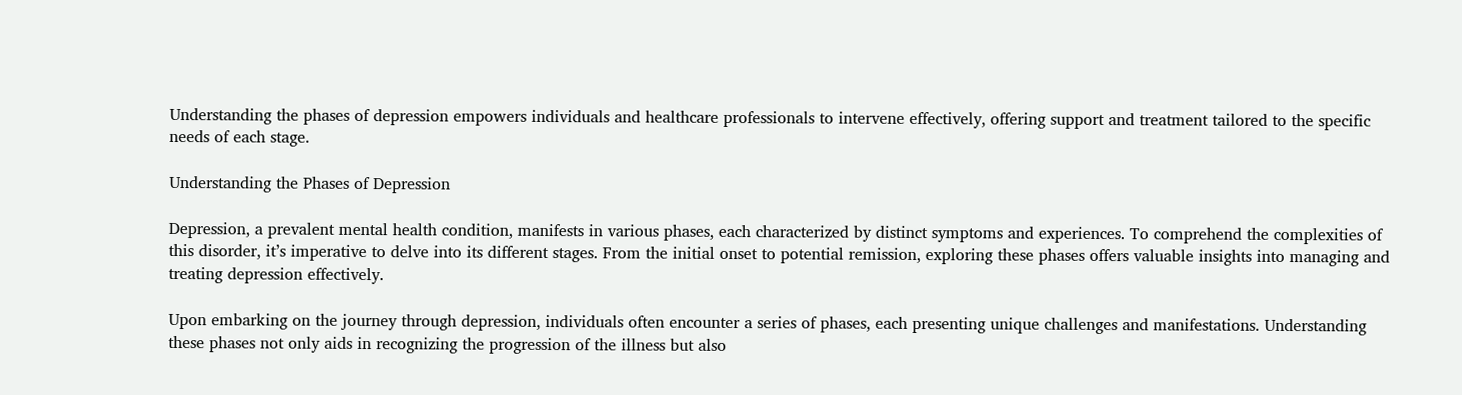Understanding the phases of depression empowers individuals and healthcare professionals to intervene effectively, offering support and treatment tailored to the specific needs of each stage.

Understanding the Phases of Depression

Depression, a prevalent mental health condition, manifests in various phases, each characterized by distinct symptoms and experiences. To comprehend the complexities of this disorder, it’s imperative to delve into its different stages. From the initial onset to potential remission, exploring these phases offers valuable insights into managing and treating depression effectively.

Upon embarking on the journey through depression, individuals often encounter a series of phases, each presenting unique challenges and manifestations. Understanding these phases not only aids in recognizing the progression of the illness but also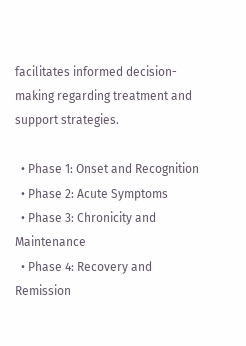facilitates informed decision-making regarding treatment and support strategies.

  • Phase 1: Onset and Recognition
  • Phase 2: Acute Symptoms
  • Phase 3: Chronicity and Maintenance
  • Phase 4: Recovery and Remission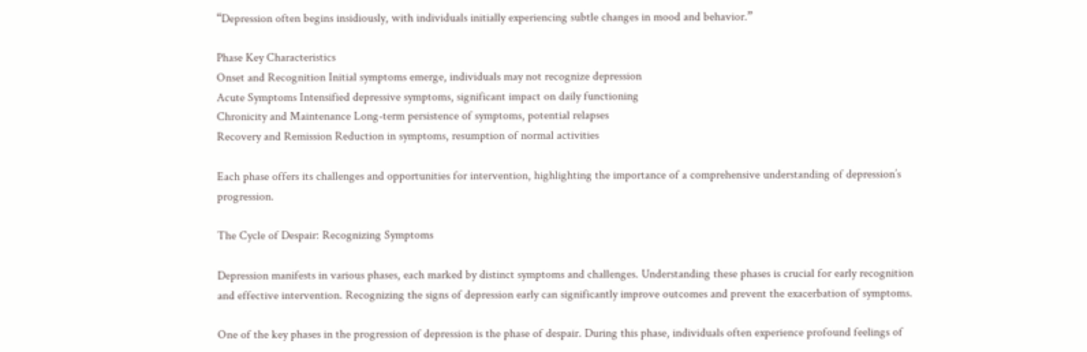“Depression often begins insidiously, with individuals initially experiencing subtle changes in mood and behavior.”

Phase Key Characteristics
Onset and Recognition Initial symptoms emerge, individuals may not recognize depression
Acute Symptoms Intensified depressive symptoms, significant impact on daily functioning
Chronicity and Maintenance Long-term persistence of symptoms, potential relapses
Recovery and Remission Reduction in symptoms, resumption of normal activities

Each phase offers its challenges and opportunities for intervention, highlighting the importance of a comprehensive understanding of depression’s progression.

The Cycle of Despair: Recognizing Symptoms

Depression manifests in various phases, each marked by distinct symptoms and challenges. Understanding these phases is crucial for early recognition and effective intervention. Recognizing the signs of depression early can significantly improve outcomes and prevent the exacerbation of symptoms.

One of the key phases in the progression of depression is the phase of despair. During this phase, individuals often experience profound feelings of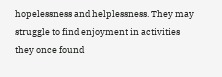hopelessness and helplessness. They may struggle to find enjoyment in activities they once found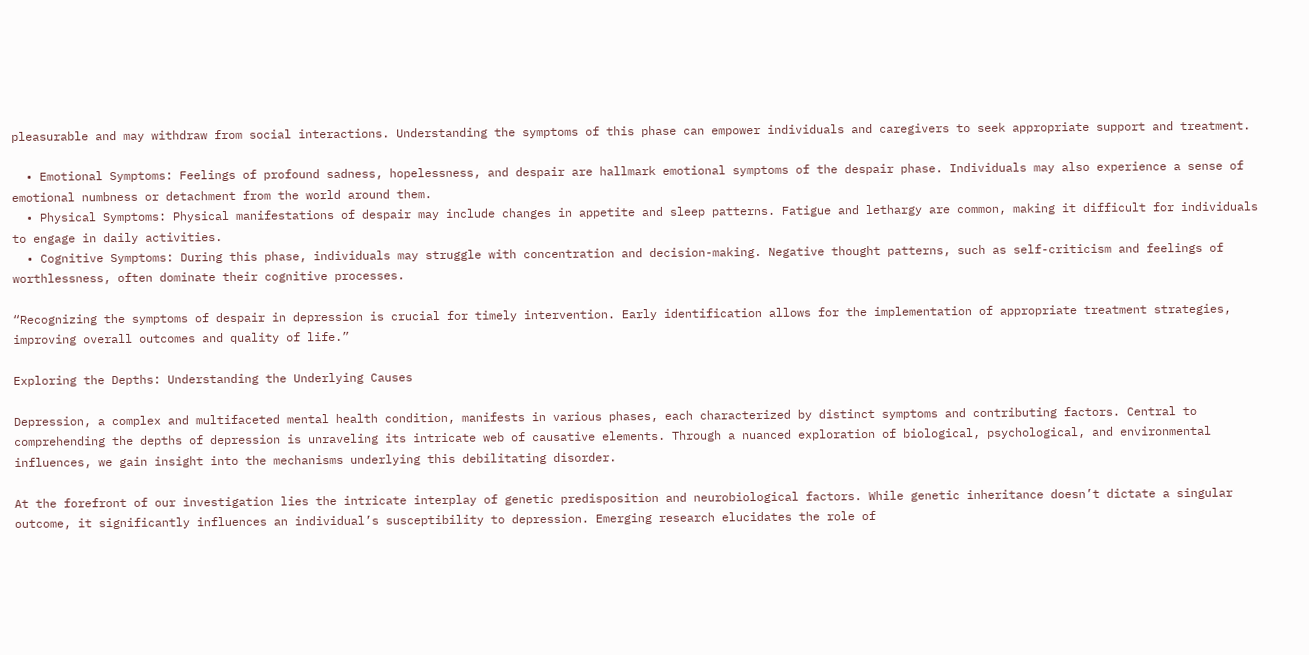pleasurable and may withdraw from social interactions. Understanding the symptoms of this phase can empower individuals and caregivers to seek appropriate support and treatment.

  • Emotional Symptoms: Feelings of profound sadness, hopelessness, and despair are hallmark emotional symptoms of the despair phase. Individuals may also experience a sense of emotional numbness or detachment from the world around them.
  • Physical Symptoms: Physical manifestations of despair may include changes in appetite and sleep patterns. Fatigue and lethargy are common, making it difficult for individuals to engage in daily activities.
  • Cognitive Symptoms: During this phase, individuals may struggle with concentration and decision-making. Negative thought patterns, such as self-criticism and feelings of worthlessness, often dominate their cognitive processes.

“Recognizing the symptoms of despair in depression is crucial for timely intervention. Early identification allows for the implementation of appropriate treatment strategies, improving overall outcomes and quality of life.”

Exploring the Depths: Understanding the Underlying Causes

Depression, a complex and multifaceted mental health condition, manifests in various phases, each characterized by distinct symptoms and contributing factors. Central to comprehending the depths of depression is unraveling its intricate web of causative elements. Through a nuanced exploration of biological, psychological, and environmental influences, we gain insight into the mechanisms underlying this debilitating disorder.

At the forefront of our investigation lies the intricate interplay of genetic predisposition and neurobiological factors. While genetic inheritance doesn’t dictate a singular outcome, it significantly influences an individual’s susceptibility to depression. Emerging research elucidates the role of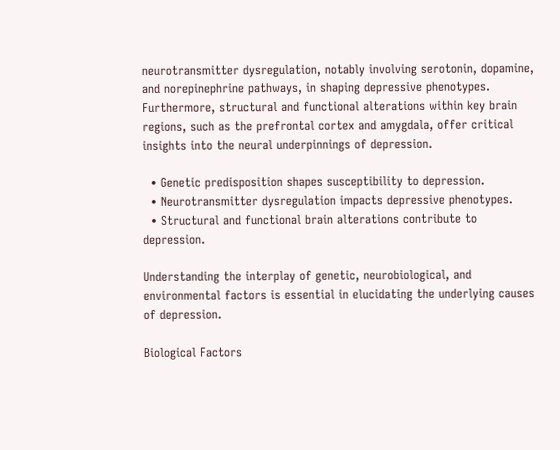neurotransmitter dysregulation, notably involving serotonin, dopamine, and norepinephrine pathways, in shaping depressive phenotypes. Furthermore, structural and functional alterations within key brain regions, such as the prefrontal cortex and amygdala, offer critical insights into the neural underpinnings of depression.

  • Genetic predisposition shapes susceptibility to depression.
  • Neurotransmitter dysregulation impacts depressive phenotypes.
  • Structural and functional brain alterations contribute to depression.

Understanding the interplay of genetic, neurobiological, and environmental factors is essential in elucidating the underlying causes of depression.

Biological Factors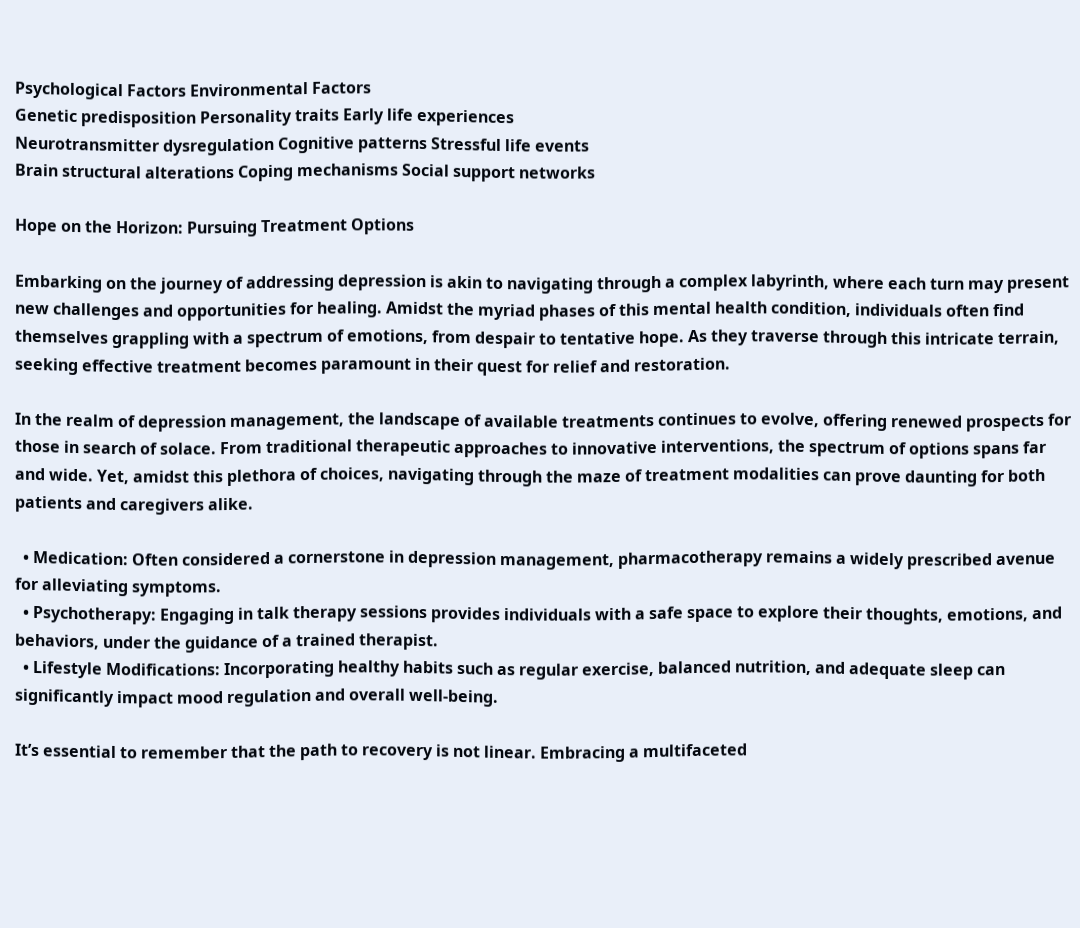Psychological Factors Environmental Factors
Genetic predisposition Personality traits Early life experiences
Neurotransmitter dysregulation Cognitive patterns Stressful life events
Brain structural alterations Coping mechanisms Social support networks

Hope on the Horizon: Pursuing Treatment Options

Embarking on the journey of addressing depression is akin to navigating through a complex labyrinth, where each turn may present new challenges and opportunities for healing. Amidst the myriad phases of this mental health condition, individuals often find themselves grappling with a spectrum of emotions, from despair to tentative hope. As they traverse through this intricate terrain, seeking effective treatment becomes paramount in their quest for relief and restoration.

In the realm of depression management, the landscape of available treatments continues to evolve, offering renewed prospects for those in search of solace. From traditional therapeutic approaches to innovative interventions, the spectrum of options spans far and wide. Yet, amidst this plethora of choices, navigating through the maze of treatment modalities can prove daunting for both patients and caregivers alike.

  • Medication: Often considered a cornerstone in depression management, pharmacotherapy remains a widely prescribed avenue for alleviating symptoms.
  • Psychotherapy: Engaging in talk therapy sessions provides individuals with a safe space to explore their thoughts, emotions, and behaviors, under the guidance of a trained therapist.
  • Lifestyle Modifications: Incorporating healthy habits such as regular exercise, balanced nutrition, and adequate sleep can significantly impact mood regulation and overall well-being.

It’s essential to remember that the path to recovery is not linear. Embracing a multifaceted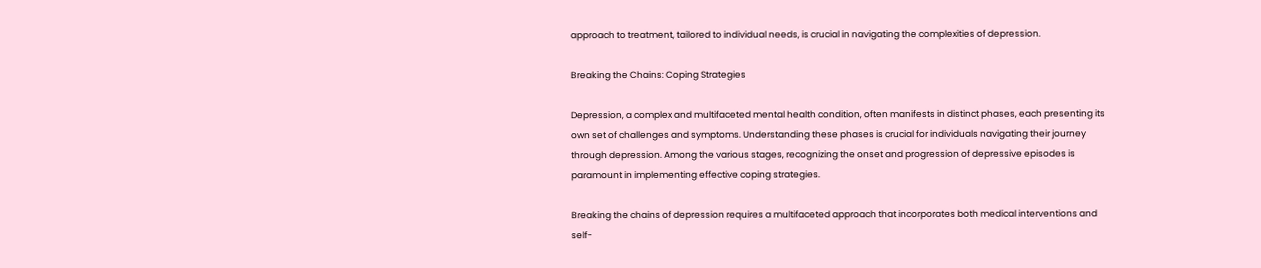approach to treatment, tailored to individual needs, is crucial in navigating the complexities of depression.

Breaking the Chains: Coping Strategies

Depression, a complex and multifaceted mental health condition, often manifests in distinct phases, each presenting its own set of challenges and symptoms. Understanding these phases is crucial for individuals navigating their journey through depression. Among the various stages, recognizing the onset and progression of depressive episodes is paramount in implementing effective coping strategies.

Breaking the chains of depression requires a multifaceted approach that incorporates both medical interventions and self-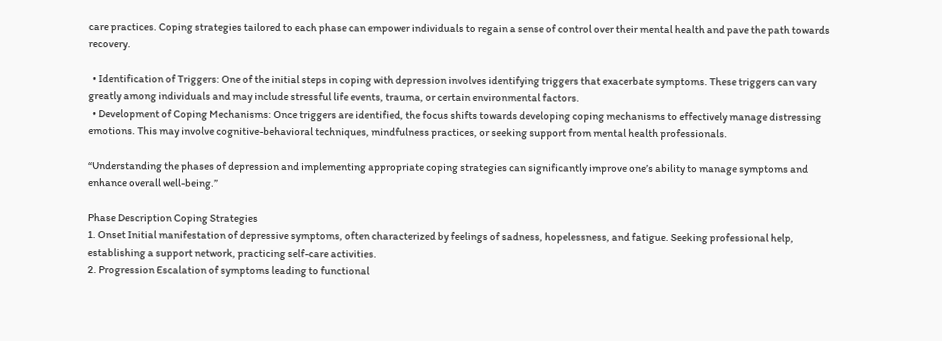care practices. Coping strategies tailored to each phase can empower individuals to regain a sense of control over their mental health and pave the path towards recovery.

  • Identification of Triggers: One of the initial steps in coping with depression involves identifying triggers that exacerbate symptoms. These triggers can vary greatly among individuals and may include stressful life events, trauma, or certain environmental factors.
  • Development of Coping Mechanisms: Once triggers are identified, the focus shifts towards developing coping mechanisms to effectively manage distressing emotions. This may involve cognitive-behavioral techniques, mindfulness practices, or seeking support from mental health professionals.

“Understanding the phases of depression and implementing appropriate coping strategies can significantly improve one’s ability to manage symptoms and enhance overall well-being.”

Phase Description Coping Strategies
1. Onset Initial manifestation of depressive symptoms, often characterized by feelings of sadness, hopelessness, and fatigue. Seeking professional help, establishing a support network, practicing self-care activities.
2. Progression Escalation of symptoms leading to functional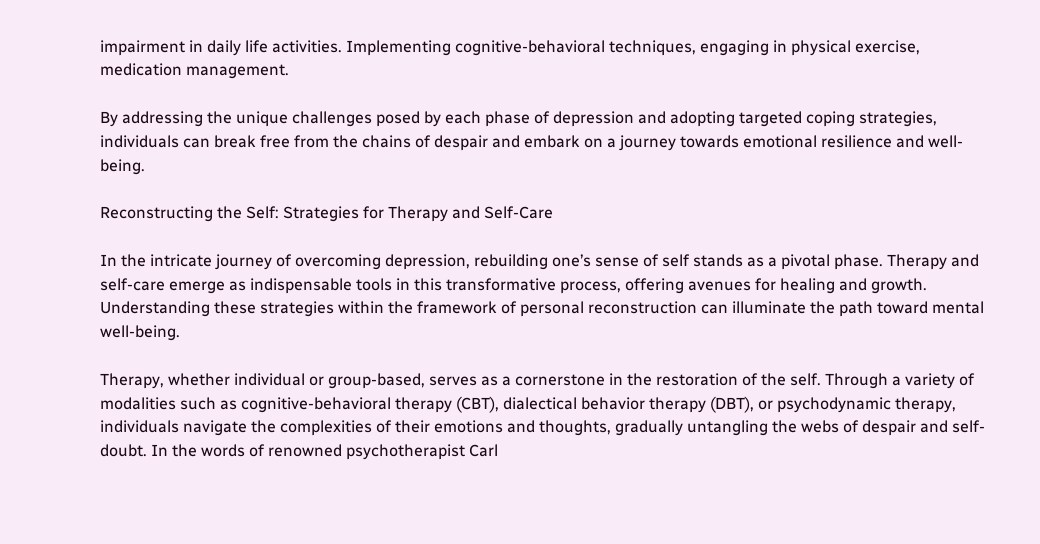impairment in daily life activities. Implementing cognitive-behavioral techniques, engaging in physical exercise, medication management.

By addressing the unique challenges posed by each phase of depression and adopting targeted coping strategies, individuals can break free from the chains of despair and embark on a journey towards emotional resilience and well-being.

Reconstructing the Self: Strategies for Therapy and Self-Care

In the intricate journey of overcoming depression, rebuilding one’s sense of self stands as a pivotal phase. Therapy and self-care emerge as indispensable tools in this transformative process, offering avenues for healing and growth. Understanding these strategies within the framework of personal reconstruction can illuminate the path toward mental well-being.

Therapy, whether individual or group-based, serves as a cornerstone in the restoration of the self. Through a variety of modalities such as cognitive-behavioral therapy (CBT), dialectical behavior therapy (DBT), or psychodynamic therapy, individuals navigate the complexities of their emotions and thoughts, gradually untangling the webs of despair and self-doubt. In the words of renowned psychotherapist Carl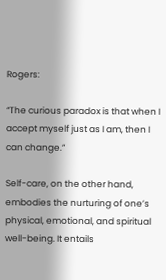Rogers:

“The curious paradox is that when I accept myself just as I am, then I can change.”

Self-care, on the other hand, embodies the nurturing of one’s physical, emotional, and spiritual well-being. It entails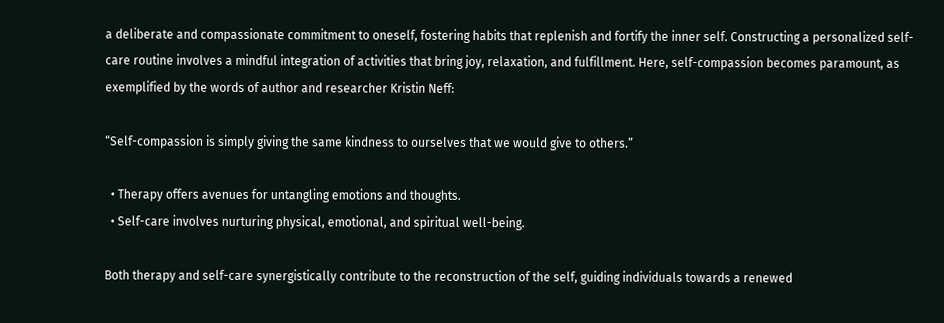a deliberate and compassionate commitment to oneself, fostering habits that replenish and fortify the inner self. Constructing a personalized self-care routine involves a mindful integration of activities that bring joy, relaxation, and fulfillment. Here, self-compassion becomes paramount, as exemplified by the words of author and researcher Kristin Neff:

“Self-compassion is simply giving the same kindness to ourselves that we would give to others.”

  • Therapy offers avenues for untangling emotions and thoughts.
  • Self-care involves nurturing physical, emotional, and spiritual well-being.

Both therapy and self-care synergistically contribute to the reconstruction of the self, guiding individuals towards a renewed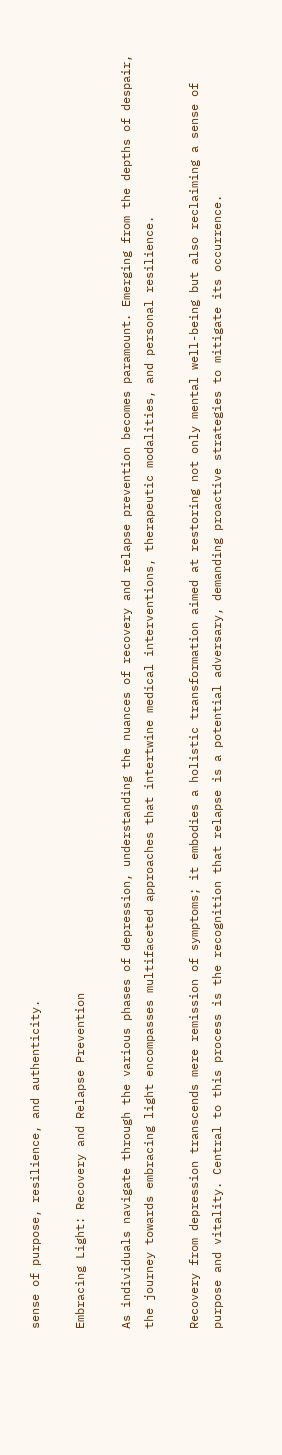sense of purpose, resilience, and authenticity.

Embracing Light: Recovery and Relapse Prevention

As individuals navigate through the various phases of depression, understanding the nuances of recovery and relapse prevention becomes paramount. Emerging from the depths of despair, the journey towards embracing light encompasses multifaceted approaches that intertwine medical interventions, therapeutic modalities, and personal resilience.

Recovery from depression transcends mere remission of symptoms; it embodies a holistic transformation aimed at restoring not only mental well-being but also reclaiming a sense of purpose and vitality. Central to this process is the recognition that relapse is a potential adversary, demanding proactive strategies to mitigate its occurrence.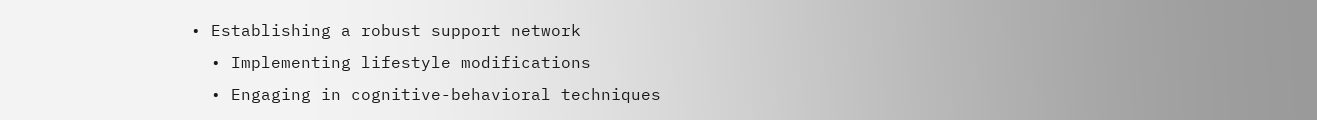• Establishing a robust support network
  • Implementing lifestyle modifications
  • Engaging in cognitive-behavioral techniques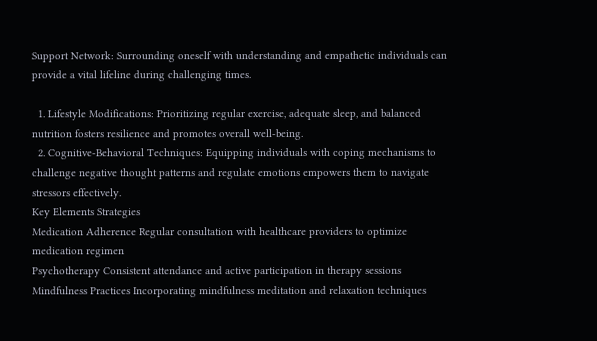Support Network: Surrounding oneself with understanding and empathetic individuals can provide a vital lifeline during challenging times.

  1. Lifestyle Modifications: Prioritizing regular exercise, adequate sleep, and balanced nutrition fosters resilience and promotes overall well-being.
  2. Cognitive-Behavioral Techniques: Equipping individuals with coping mechanisms to challenge negative thought patterns and regulate emotions empowers them to navigate stressors effectively.
Key Elements Strategies
Medication Adherence Regular consultation with healthcare providers to optimize medication regimen
Psychotherapy Consistent attendance and active participation in therapy sessions
Mindfulness Practices Incorporating mindfulness meditation and relaxation techniques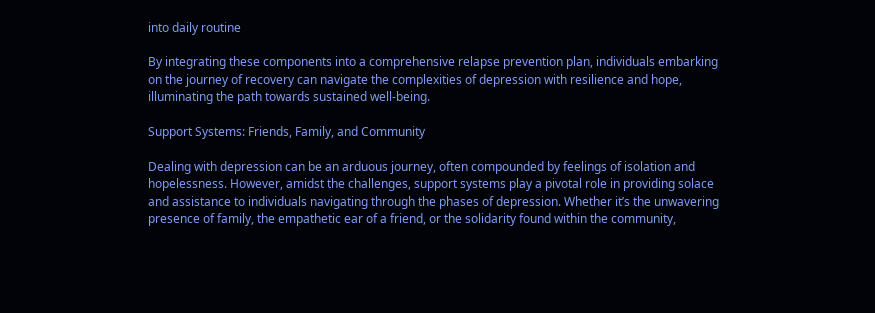into daily routine

By integrating these components into a comprehensive relapse prevention plan, individuals embarking on the journey of recovery can navigate the complexities of depression with resilience and hope, illuminating the path towards sustained well-being.

Support Systems: Friends, Family, and Community

Dealing with depression can be an arduous journey, often compounded by feelings of isolation and hopelessness. However, amidst the challenges, support systems play a pivotal role in providing solace and assistance to individuals navigating through the phases of depression. Whether it’s the unwavering presence of family, the empathetic ear of a friend, or the solidarity found within the community,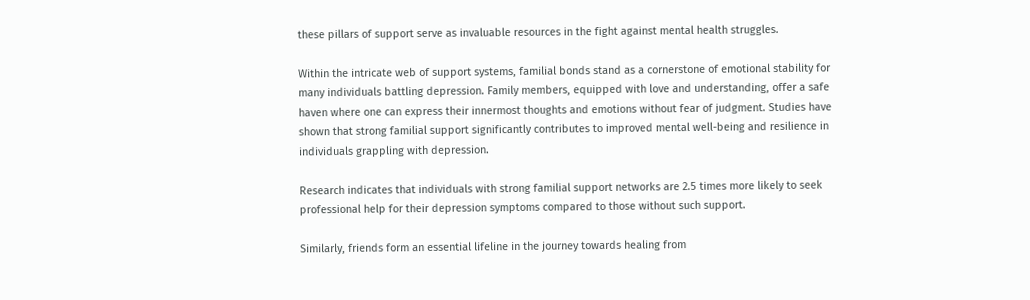these pillars of support serve as invaluable resources in the fight against mental health struggles.

Within the intricate web of support systems, familial bonds stand as a cornerstone of emotional stability for many individuals battling depression. Family members, equipped with love and understanding, offer a safe haven where one can express their innermost thoughts and emotions without fear of judgment. Studies have shown that strong familial support significantly contributes to improved mental well-being and resilience in individuals grappling with depression.

Research indicates that individuals with strong familial support networks are 2.5 times more likely to seek professional help for their depression symptoms compared to those without such support.

Similarly, friends form an essential lifeline in the journey towards healing from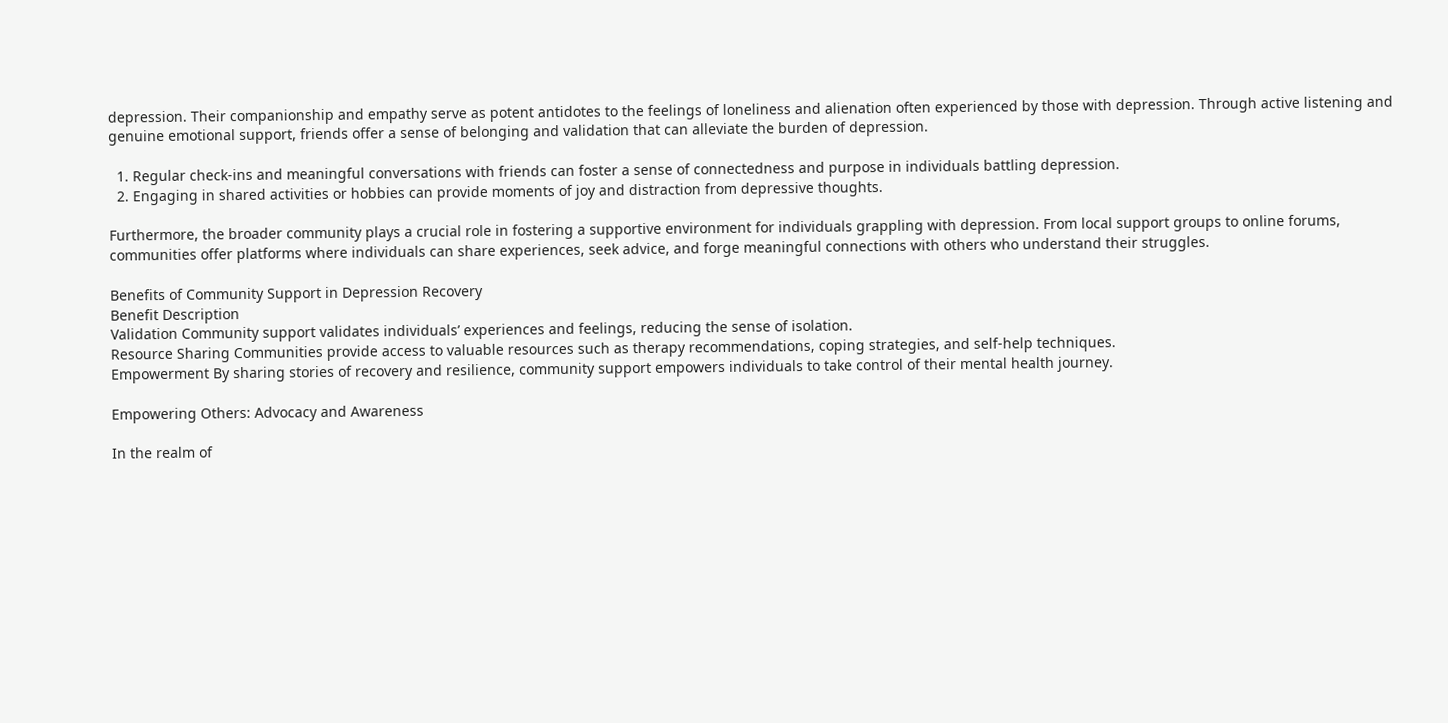depression. Their companionship and empathy serve as potent antidotes to the feelings of loneliness and alienation often experienced by those with depression. Through active listening and genuine emotional support, friends offer a sense of belonging and validation that can alleviate the burden of depression.

  1. Regular check-ins and meaningful conversations with friends can foster a sense of connectedness and purpose in individuals battling depression.
  2. Engaging in shared activities or hobbies can provide moments of joy and distraction from depressive thoughts.

Furthermore, the broader community plays a crucial role in fostering a supportive environment for individuals grappling with depression. From local support groups to online forums, communities offer platforms where individuals can share experiences, seek advice, and forge meaningful connections with others who understand their struggles.

Benefits of Community Support in Depression Recovery
Benefit Description
Validation Community support validates individuals’ experiences and feelings, reducing the sense of isolation.
Resource Sharing Communities provide access to valuable resources such as therapy recommendations, coping strategies, and self-help techniques.
Empowerment By sharing stories of recovery and resilience, community support empowers individuals to take control of their mental health journey.

Empowering Others: Advocacy and Awareness

In the realm of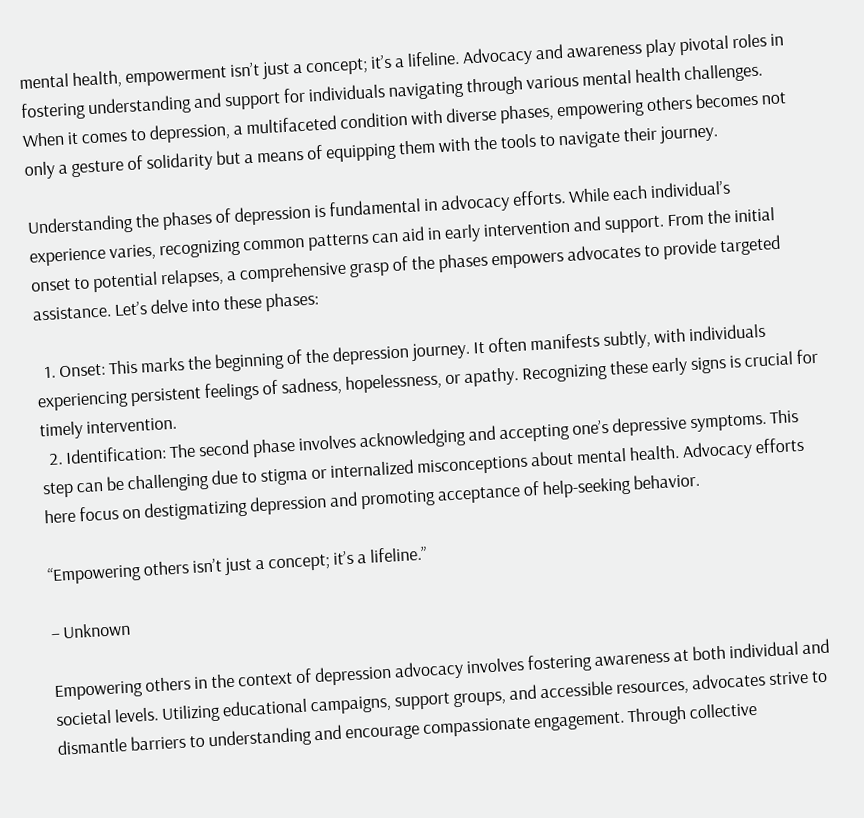mental health, empowerment isn’t just a concept; it’s a lifeline. Advocacy and awareness play pivotal roles in fostering understanding and support for individuals navigating through various mental health challenges. When it comes to depression, a multifaceted condition with diverse phases, empowering others becomes not only a gesture of solidarity but a means of equipping them with the tools to navigate their journey.

Understanding the phases of depression is fundamental in advocacy efforts. While each individual’s experience varies, recognizing common patterns can aid in early intervention and support. From the initial onset to potential relapses, a comprehensive grasp of the phases empowers advocates to provide targeted assistance. Let’s delve into these phases:

  1. Onset: This marks the beginning of the depression journey. It often manifests subtly, with individuals experiencing persistent feelings of sadness, hopelessness, or apathy. Recognizing these early signs is crucial for timely intervention.
  2. Identification: The second phase involves acknowledging and accepting one’s depressive symptoms. This step can be challenging due to stigma or internalized misconceptions about mental health. Advocacy efforts here focus on destigmatizing depression and promoting acceptance of help-seeking behavior.

“Empowering others isn’t just a concept; it’s a lifeline.”

– Unknown

Empowering others in the context of depression advocacy involves fostering awareness at both individual and societal levels. Utilizing educational campaigns, support groups, and accessible resources, advocates strive to dismantle barriers to understanding and encourage compassionate engagement. Through collective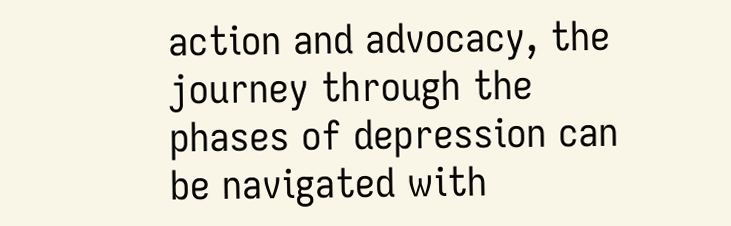action and advocacy, the journey through the phases of depression can be navigated with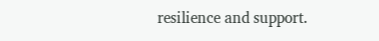resilience and support.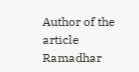Author of the article
Ramadhar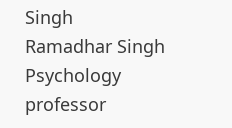Singh
Ramadhar Singh
Psychology professor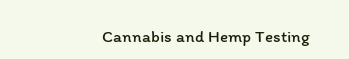Cannabis and Hemp Testing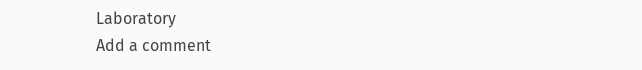Laboratory
Add a comment